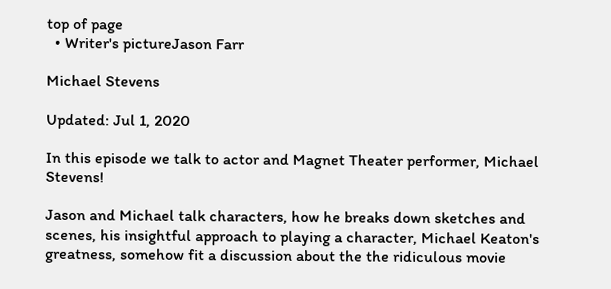top of page
  • Writer's pictureJason Farr

Michael Stevens

Updated: Jul 1, 2020

In this episode we talk to actor and Magnet Theater performer, Michael Stevens!

Jason and Michael talk characters, how he breaks down sketches and scenes, his insightful approach to playing a character, Michael Keaton's greatness, somehow fit a discussion about the the ridiculous movie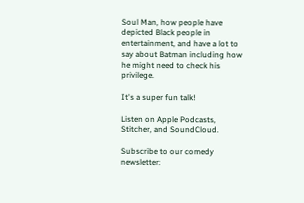Soul Man, how people have depicted Black people in entertainment, and have a lot to say about Batman including how he might need to check his privilege.

It's a super fun talk!

Listen on Apple Podcasts, Stitcher, and SoundCloud.

Subscribe to our comedy newsletter: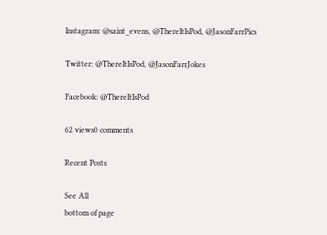Instagram: @saint_evens, @ThereItIsPod, @JasonFarrPics

Twitter: @ThereItIsPod, @JasonFarrJokes

Facebook: @ThereItIsPod

62 views0 comments

Recent Posts

See All
bottom of page